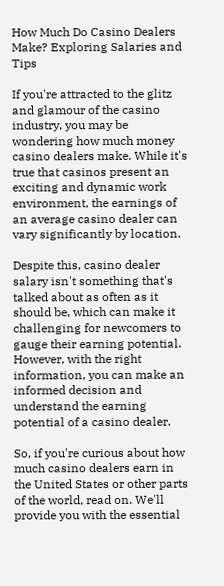How Much Do Casino Dealers Make? Exploring Salaries and Tips

If you're attracted to the glitz and glamour of the casino industry, you may be wondering how much money casino dealers make. While it's true that casinos present an exciting and dynamic work environment, the earnings of an average casino dealer can vary significantly by location.

Despite this, casino dealer salary isn't something that's talked about as often as it should be, which can make it challenging for newcomers to gauge their earning potential. However, with the right information, you can make an informed decision and understand the earning potential of a casino dealer.

So, if you're curious about how much casino dealers earn in the United States or other parts of the world, read on. We'll provide you with the essential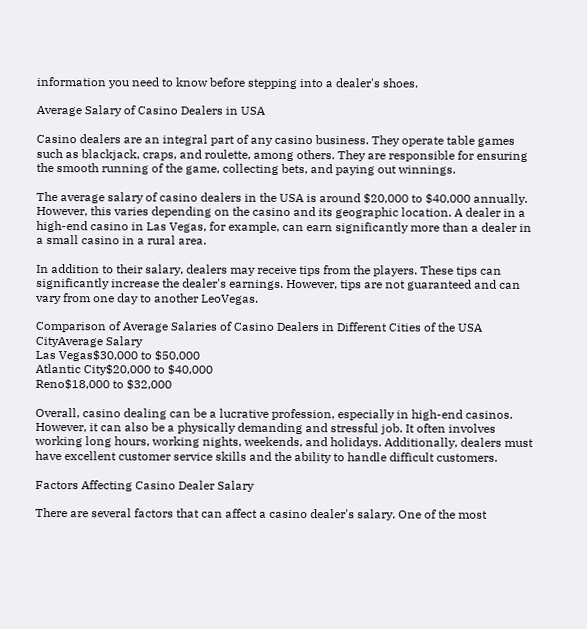information you need to know before stepping into a dealer's shoes.

Average Salary of Casino Dealers in USA

Casino dealers are an integral part of any casino business. They operate table games such as blackjack, craps, and roulette, among others. They are responsible for ensuring the smooth running of the game, collecting bets, and paying out winnings.

The average salary of casino dealers in the USA is around $20,000 to $40,000 annually. However, this varies depending on the casino and its geographic location. A dealer in a high-end casino in Las Vegas, for example, can earn significantly more than a dealer in a small casino in a rural area.

In addition to their salary, dealers may receive tips from the players. These tips can significantly increase the dealer's earnings. However, tips are not guaranteed and can vary from one day to another LeoVegas.

Comparison of Average Salaries of Casino Dealers in Different Cities of the USA
CityAverage Salary
Las Vegas$30,000 to $50,000
Atlantic City$20,000 to $40,000
Reno$18,000 to $32,000

Overall, casino dealing can be a lucrative profession, especially in high-end casinos. However, it can also be a physically demanding and stressful job. It often involves working long hours, working nights, weekends, and holidays. Additionally, dealers must have excellent customer service skills and the ability to handle difficult customers.

Factors Affecting Casino Dealer Salary

There are several factors that can affect a casino dealer's salary. One of the most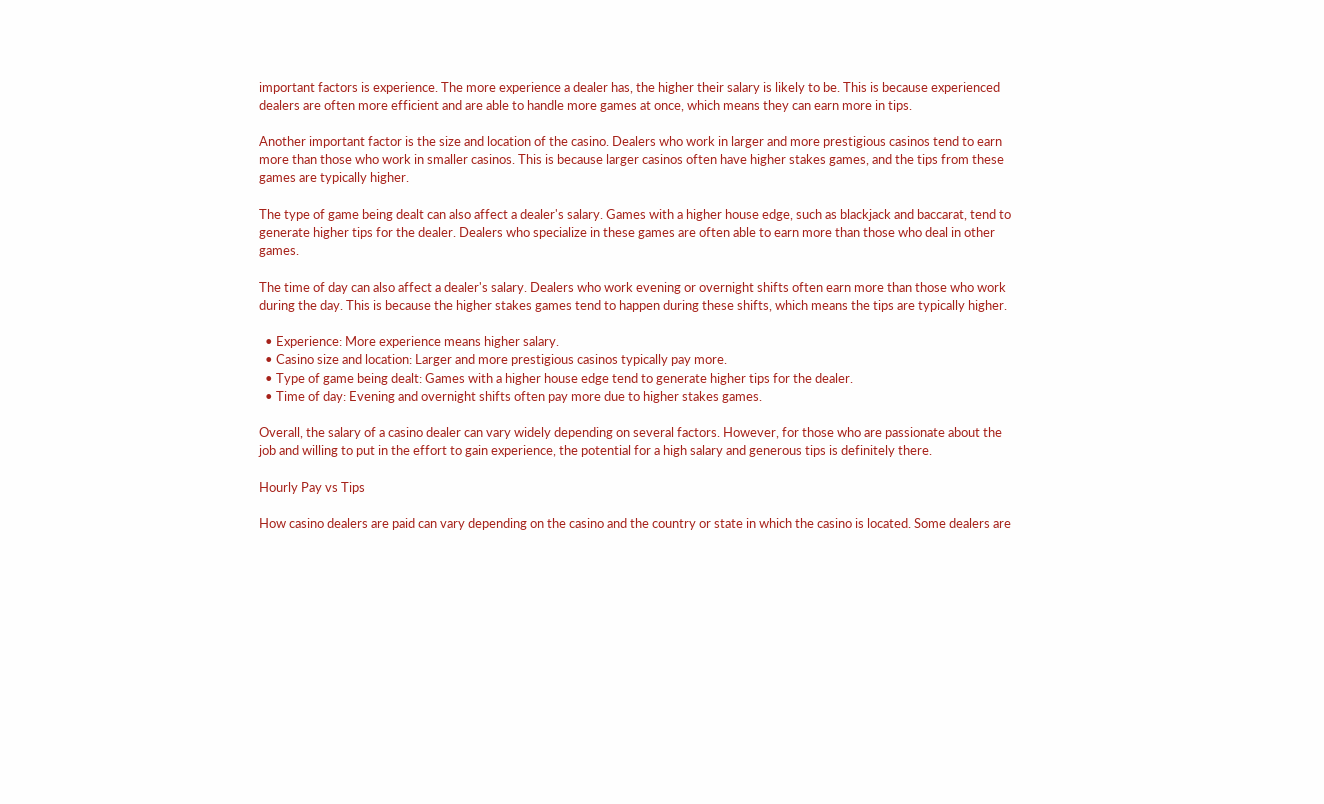important factors is experience. The more experience a dealer has, the higher their salary is likely to be. This is because experienced dealers are often more efficient and are able to handle more games at once, which means they can earn more in tips.

Another important factor is the size and location of the casino. Dealers who work in larger and more prestigious casinos tend to earn more than those who work in smaller casinos. This is because larger casinos often have higher stakes games, and the tips from these games are typically higher.

The type of game being dealt can also affect a dealer's salary. Games with a higher house edge, such as blackjack and baccarat, tend to generate higher tips for the dealer. Dealers who specialize in these games are often able to earn more than those who deal in other games.

The time of day can also affect a dealer's salary. Dealers who work evening or overnight shifts often earn more than those who work during the day. This is because the higher stakes games tend to happen during these shifts, which means the tips are typically higher.

  • Experience: More experience means higher salary.
  • Casino size and location: Larger and more prestigious casinos typically pay more.
  • Type of game being dealt: Games with a higher house edge tend to generate higher tips for the dealer.
  • Time of day: Evening and overnight shifts often pay more due to higher stakes games.

Overall, the salary of a casino dealer can vary widely depending on several factors. However, for those who are passionate about the job and willing to put in the effort to gain experience, the potential for a high salary and generous tips is definitely there.

Hourly Pay vs Tips

How casino dealers are paid can vary depending on the casino and the country or state in which the casino is located. Some dealers are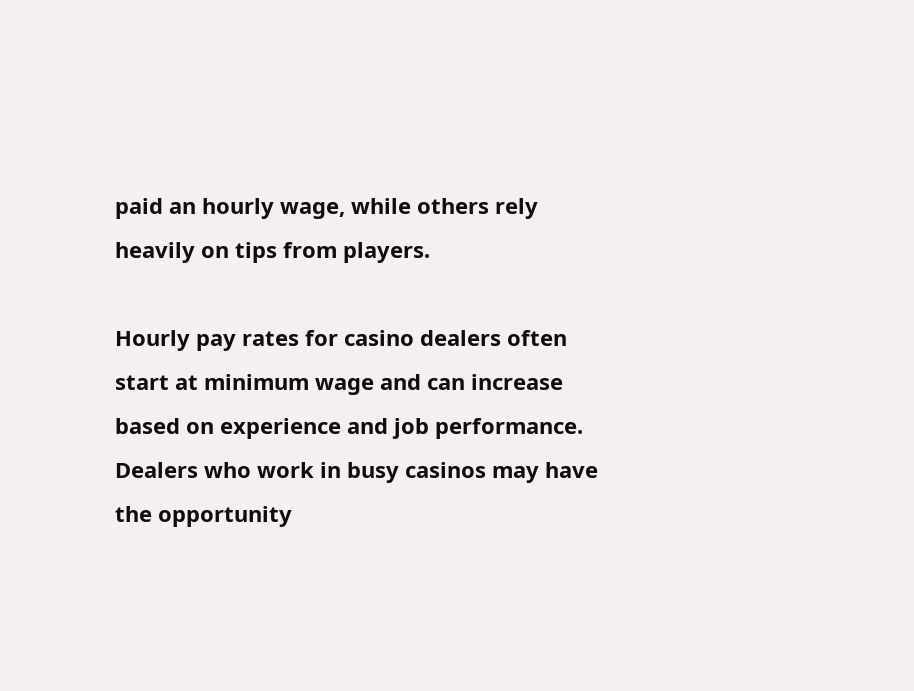paid an hourly wage, while others rely heavily on tips from players.

Hourly pay rates for casino dealers often start at minimum wage and can increase based on experience and job performance. Dealers who work in busy casinos may have the opportunity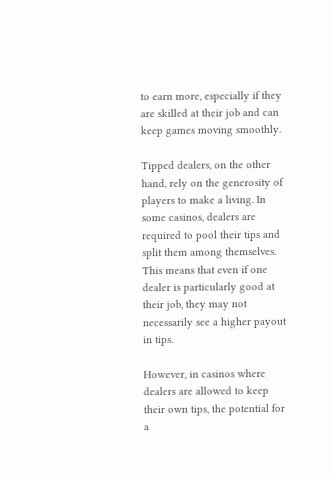to earn more, especially if they are skilled at their job and can keep games moving smoothly.

Tipped dealers, on the other hand, rely on the generosity of players to make a living. In some casinos, dealers are required to pool their tips and split them among themselves. This means that even if one dealer is particularly good at their job, they may not necessarily see a higher payout in tips.

However, in casinos where dealers are allowed to keep their own tips, the potential for a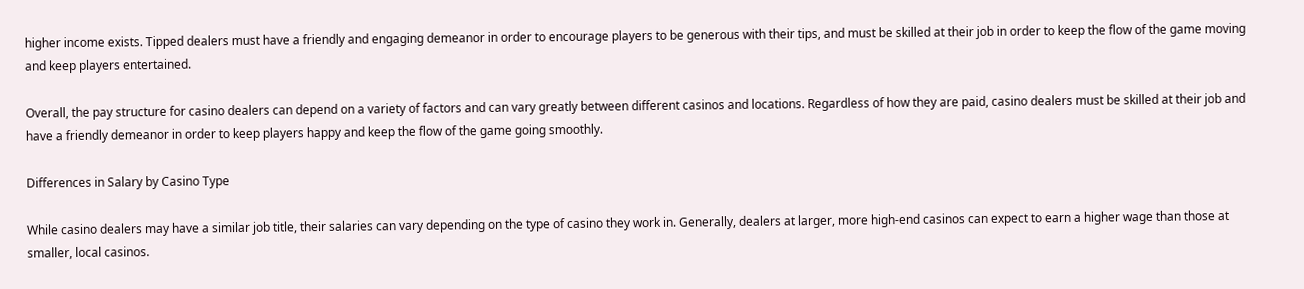higher income exists. Tipped dealers must have a friendly and engaging demeanor in order to encourage players to be generous with their tips, and must be skilled at their job in order to keep the flow of the game moving and keep players entertained.

Overall, the pay structure for casino dealers can depend on a variety of factors and can vary greatly between different casinos and locations. Regardless of how they are paid, casino dealers must be skilled at their job and have a friendly demeanor in order to keep players happy and keep the flow of the game going smoothly.

Differences in Salary by Casino Type

While casino dealers may have a similar job title, their salaries can vary depending on the type of casino they work in. Generally, dealers at larger, more high-end casinos can expect to earn a higher wage than those at smaller, local casinos.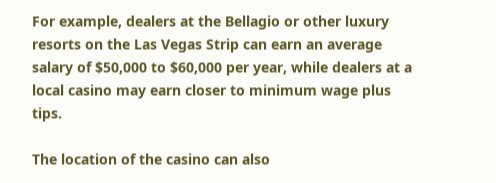For example, dealers at the Bellagio or other luxury resorts on the Las Vegas Strip can earn an average salary of $50,000 to $60,000 per year, while dealers at a local casino may earn closer to minimum wage plus tips.

The location of the casino can also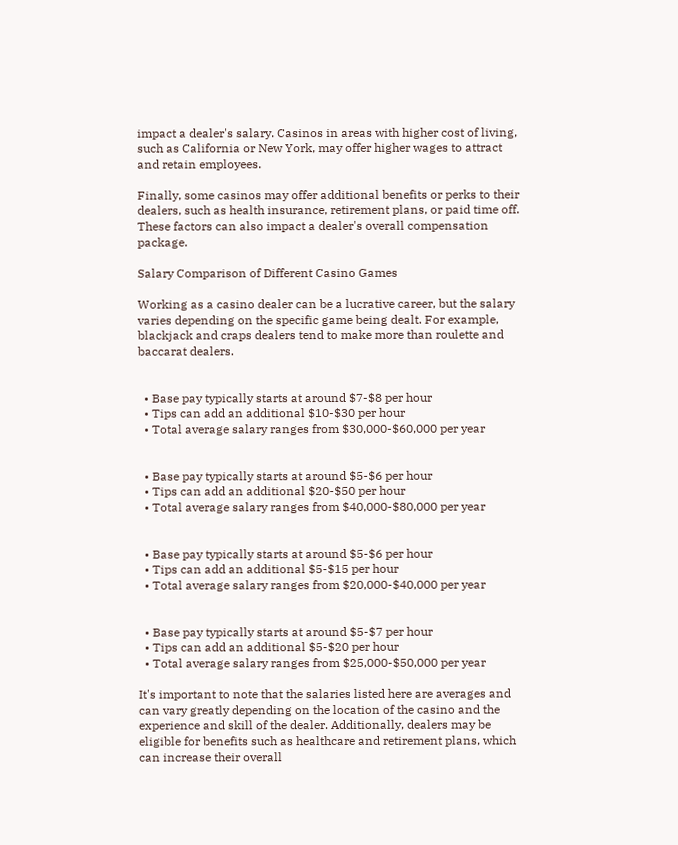impact a dealer's salary. Casinos in areas with higher cost of living, such as California or New York, may offer higher wages to attract and retain employees.

Finally, some casinos may offer additional benefits or perks to their dealers, such as health insurance, retirement plans, or paid time off. These factors can also impact a dealer's overall compensation package.

Salary Comparison of Different Casino Games

Working as a casino dealer can be a lucrative career, but the salary varies depending on the specific game being dealt. For example, blackjack and craps dealers tend to make more than roulette and baccarat dealers.


  • Base pay typically starts at around $7-$8 per hour
  • Tips can add an additional $10-$30 per hour
  • Total average salary ranges from $30,000-$60,000 per year


  • Base pay typically starts at around $5-$6 per hour
  • Tips can add an additional $20-$50 per hour
  • Total average salary ranges from $40,000-$80,000 per year


  • Base pay typically starts at around $5-$6 per hour
  • Tips can add an additional $5-$15 per hour
  • Total average salary ranges from $20,000-$40,000 per year


  • Base pay typically starts at around $5-$7 per hour
  • Tips can add an additional $5-$20 per hour
  • Total average salary ranges from $25,000-$50,000 per year

It's important to note that the salaries listed here are averages and can vary greatly depending on the location of the casino and the experience and skill of the dealer. Additionally, dealers may be eligible for benefits such as healthcare and retirement plans, which can increase their overall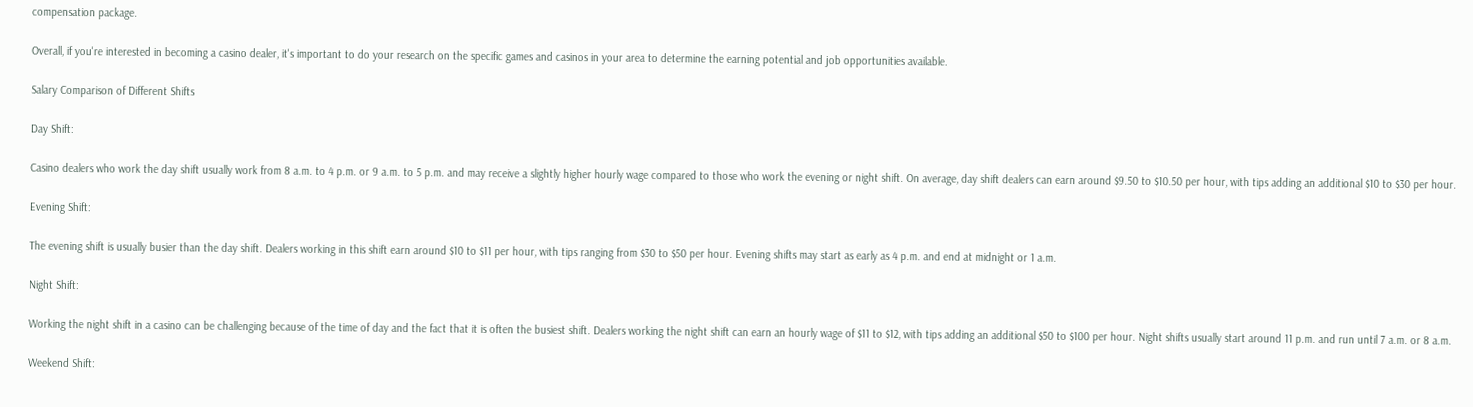compensation package.

Overall, if you're interested in becoming a casino dealer, it's important to do your research on the specific games and casinos in your area to determine the earning potential and job opportunities available.

Salary Comparison of Different Shifts

Day Shift:

Casino dealers who work the day shift usually work from 8 a.m. to 4 p.m. or 9 a.m. to 5 p.m. and may receive a slightly higher hourly wage compared to those who work the evening or night shift. On average, day shift dealers can earn around $9.50 to $10.50 per hour, with tips adding an additional $10 to $30 per hour.

Evening Shift:

The evening shift is usually busier than the day shift. Dealers working in this shift earn around $10 to $11 per hour, with tips ranging from $30 to $50 per hour. Evening shifts may start as early as 4 p.m. and end at midnight or 1 a.m.

Night Shift:

Working the night shift in a casino can be challenging because of the time of day and the fact that it is often the busiest shift. Dealers working the night shift can earn an hourly wage of $11 to $12, with tips adding an additional $50 to $100 per hour. Night shifts usually start around 11 p.m. and run until 7 a.m. or 8 a.m.

Weekend Shift: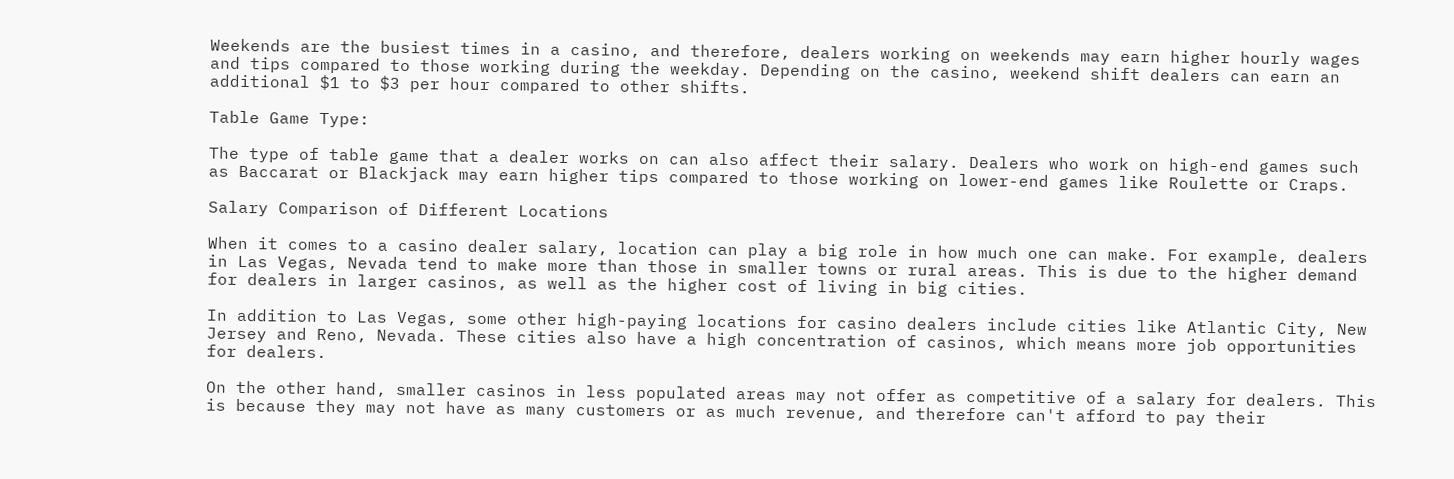Weekends are the busiest times in a casino, and therefore, dealers working on weekends may earn higher hourly wages and tips compared to those working during the weekday. Depending on the casino, weekend shift dealers can earn an additional $1 to $3 per hour compared to other shifts.

Table Game Type:

The type of table game that a dealer works on can also affect their salary. Dealers who work on high-end games such as Baccarat or Blackjack may earn higher tips compared to those working on lower-end games like Roulette or Craps.

Salary Comparison of Different Locations

When it comes to a casino dealer salary, location can play a big role in how much one can make. For example, dealers in Las Vegas, Nevada tend to make more than those in smaller towns or rural areas. This is due to the higher demand for dealers in larger casinos, as well as the higher cost of living in big cities.

In addition to Las Vegas, some other high-paying locations for casino dealers include cities like Atlantic City, New Jersey and Reno, Nevada. These cities also have a high concentration of casinos, which means more job opportunities for dealers.

On the other hand, smaller casinos in less populated areas may not offer as competitive of a salary for dealers. This is because they may not have as many customers or as much revenue, and therefore can't afford to pay their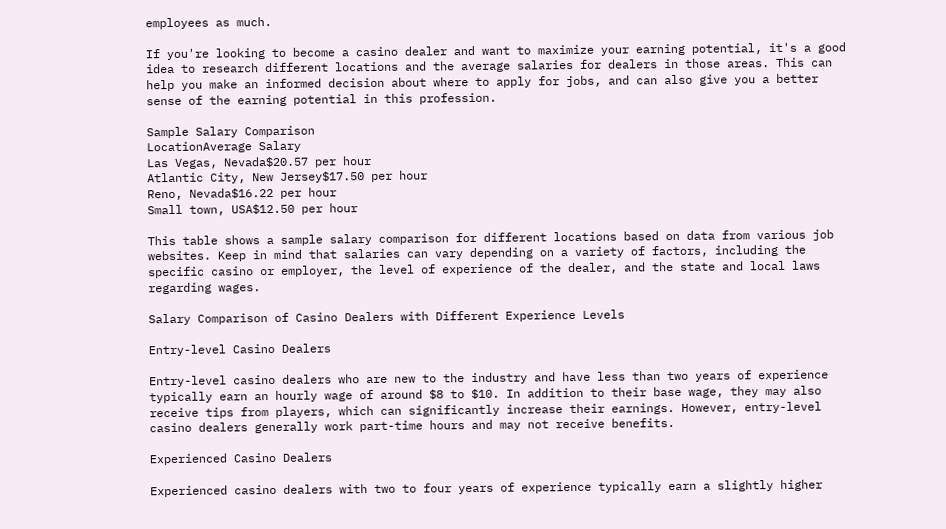employees as much.

If you're looking to become a casino dealer and want to maximize your earning potential, it's a good idea to research different locations and the average salaries for dealers in those areas. This can help you make an informed decision about where to apply for jobs, and can also give you a better sense of the earning potential in this profession.

Sample Salary Comparison
LocationAverage Salary
Las Vegas, Nevada$20.57 per hour
Atlantic City, New Jersey$17.50 per hour
Reno, Nevada$16.22 per hour
Small town, USA$12.50 per hour

This table shows a sample salary comparison for different locations based on data from various job websites. Keep in mind that salaries can vary depending on a variety of factors, including the specific casino or employer, the level of experience of the dealer, and the state and local laws regarding wages.

Salary Comparison of Casino Dealers with Different Experience Levels

Entry-level Casino Dealers

Entry-level casino dealers who are new to the industry and have less than two years of experience typically earn an hourly wage of around $8 to $10. In addition to their base wage, they may also receive tips from players, which can significantly increase their earnings. However, entry-level casino dealers generally work part-time hours and may not receive benefits.

Experienced Casino Dealers

Experienced casino dealers with two to four years of experience typically earn a slightly higher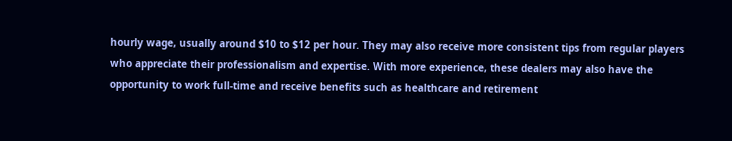hourly wage, usually around $10 to $12 per hour. They may also receive more consistent tips from regular players who appreciate their professionalism and expertise. With more experience, these dealers may also have the opportunity to work full-time and receive benefits such as healthcare and retirement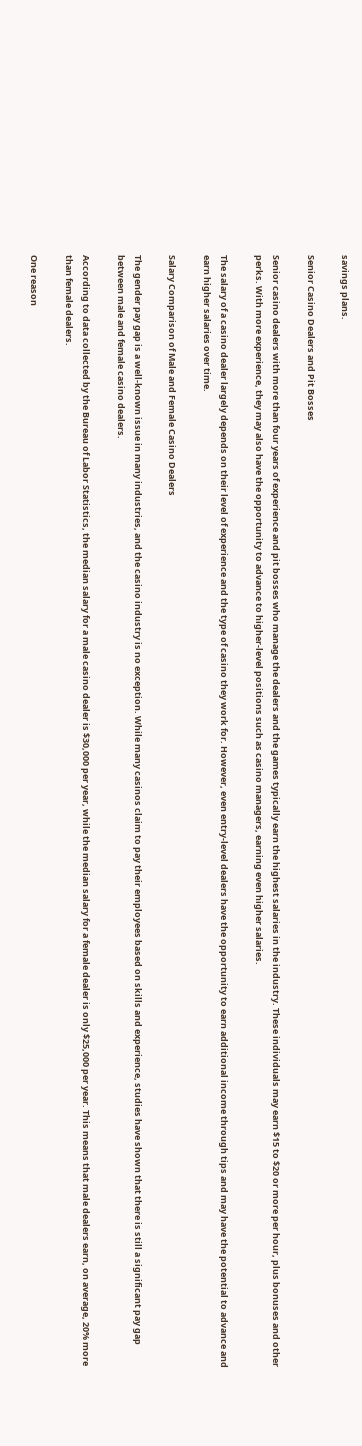savings plans.

Senior Casino Dealers and Pit Bosses

Senior casino dealers with more than four years of experience and pit bosses who manage the dealers and the games typically earn the highest salaries in the industry. These individuals may earn $15 to $20 or more per hour, plus bonuses and other perks. With more experience, they may also have the opportunity to advance to higher-level positions such as casino managers, earning even higher salaries.

The salary of a casino dealer largely depends on their level of experience and the type of casino they work for. However, even entry-level dealers have the opportunity to earn additional income through tips and may have the potential to advance and earn higher salaries over time.

Salary Comparison of Male and Female Casino Dealers

The gender pay gap is a well-known issue in many industries, and the casino industry is no exception. While many casinos claim to pay their employees based on skills and experience, studies have shown that there is still a significant pay gap between male and female casino dealers.

According to data collected by the Bureau of Labor Statistics, the median salary for a male casino dealer is $30,000 per year, while the median salary for a female dealer is only $25,000 per year. This means that male dealers earn, on average, 20% more than female dealers.

One reason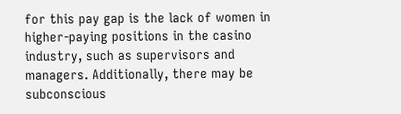for this pay gap is the lack of women in higher-paying positions in the casino industry, such as supervisors and managers. Additionally, there may be subconscious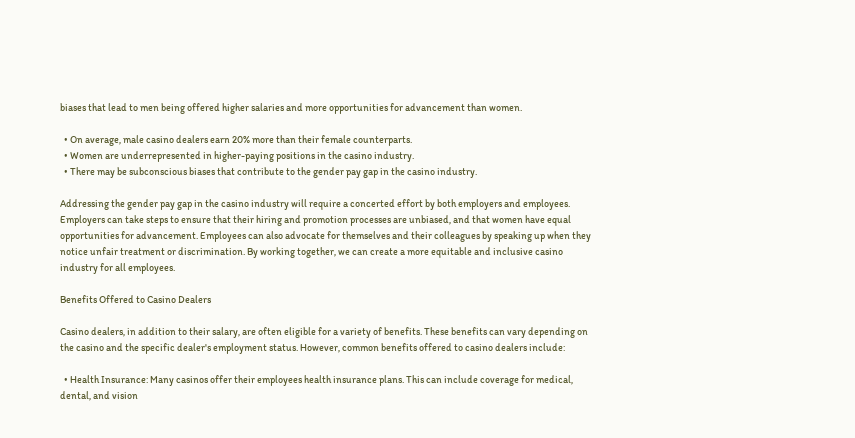biases that lead to men being offered higher salaries and more opportunities for advancement than women.

  • On average, male casino dealers earn 20% more than their female counterparts.
  • Women are underrepresented in higher-paying positions in the casino industry.
  • There may be subconscious biases that contribute to the gender pay gap in the casino industry.

Addressing the gender pay gap in the casino industry will require a concerted effort by both employers and employees. Employers can take steps to ensure that their hiring and promotion processes are unbiased, and that women have equal opportunities for advancement. Employees can also advocate for themselves and their colleagues by speaking up when they notice unfair treatment or discrimination. By working together, we can create a more equitable and inclusive casino industry for all employees.

Benefits Offered to Casino Dealers

Casino dealers, in addition to their salary, are often eligible for a variety of benefits. These benefits can vary depending on the casino and the specific dealer's employment status. However, common benefits offered to casino dealers include:

  • Health Insurance: Many casinos offer their employees health insurance plans. This can include coverage for medical, dental, and vision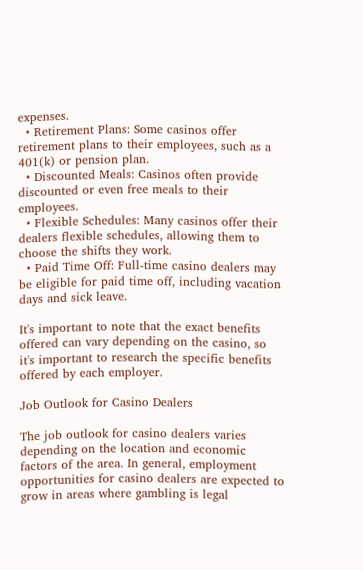expenses.
  • Retirement Plans: Some casinos offer retirement plans to their employees, such as a 401(k) or pension plan.
  • Discounted Meals: Casinos often provide discounted or even free meals to their employees.
  • Flexible Schedules: Many casinos offer their dealers flexible schedules, allowing them to choose the shifts they work.
  • Paid Time Off: Full-time casino dealers may be eligible for paid time off, including vacation days and sick leave.

It's important to note that the exact benefits offered can vary depending on the casino, so it's important to research the specific benefits offered by each employer.

Job Outlook for Casino Dealers

The job outlook for casino dealers varies depending on the location and economic factors of the area. In general, employment opportunities for casino dealers are expected to grow in areas where gambling is legal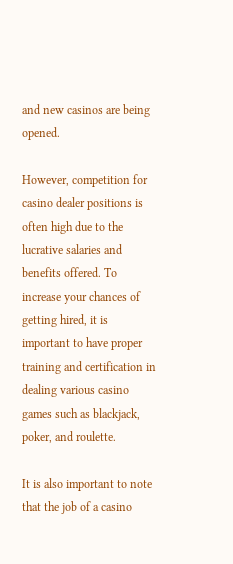and new casinos are being opened.

However, competition for casino dealer positions is often high due to the lucrative salaries and benefits offered. To increase your chances of getting hired, it is important to have proper training and certification in dealing various casino games such as blackjack, poker, and roulette.

It is also important to note that the job of a casino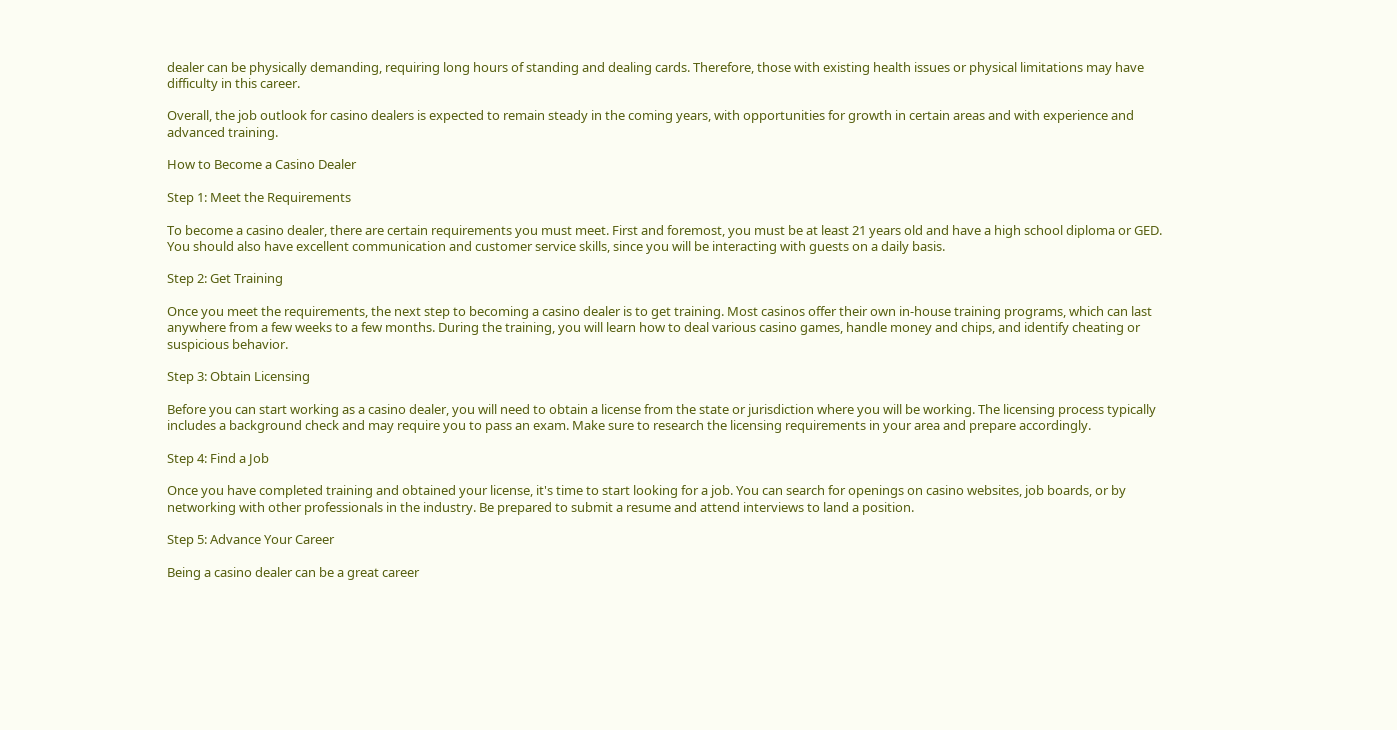dealer can be physically demanding, requiring long hours of standing and dealing cards. Therefore, those with existing health issues or physical limitations may have difficulty in this career.

Overall, the job outlook for casino dealers is expected to remain steady in the coming years, with opportunities for growth in certain areas and with experience and advanced training.

How to Become a Casino Dealer

Step 1: Meet the Requirements

To become a casino dealer, there are certain requirements you must meet. First and foremost, you must be at least 21 years old and have a high school diploma or GED. You should also have excellent communication and customer service skills, since you will be interacting with guests on a daily basis.

Step 2: Get Training

Once you meet the requirements, the next step to becoming a casino dealer is to get training. Most casinos offer their own in-house training programs, which can last anywhere from a few weeks to a few months. During the training, you will learn how to deal various casino games, handle money and chips, and identify cheating or suspicious behavior.

Step 3: Obtain Licensing

Before you can start working as a casino dealer, you will need to obtain a license from the state or jurisdiction where you will be working. The licensing process typically includes a background check and may require you to pass an exam. Make sure to research the licensing requirements in your area and prepare accordingly.

Step 4: Find a Job

Once you have completed training and obtained your license, it's time to start looking for a job. You can search for openings on casino websites, job boards, or by networking with other professionals in the industry. Be prepared to submit a resume and attend interviews to land a position.

Step 5: Advance Your Career

Being a casino dealer can be a great career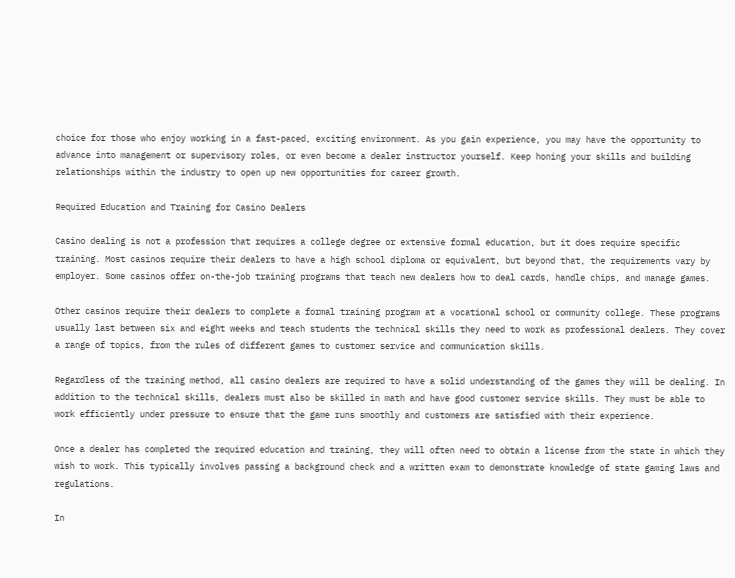choice for those who enjoy working in a fast-paced, exciting environment. As you gain experience, you may have the opportunity to advance into management or supervisory roles, or even become a dealer instructor yourself. Keep honing your skills and building relationships within the industry to open up new opportunities for career growth.

Required Education and Training for Casino Dealers

Casino dealing is not a profession that requires a college degree or extensive formal education, but it does require specific training. Most casinos require their dealers to have a high school diploma or equivalent, but beyond that, the requirements vary by employer. Some casinos offer on-the-job training programs that teach new dealers how to deal cards, handle chips, and manage games.

Other casinos require their dealers to complete a formal training program at a vocational school or community college. These programs usually last between six and eight weeks and teach students the technical skills they need to work as professional dealers. They cover a range of topics, from the rules of different games to customer service and communication skills.

Regardless of the training method, all casino dealers are required to have a solid understanding of the games they will be dealing. In addition to the technical skills, dealers must also be skilled in math and have good customer service skills. They must be able to work efficiently under pressure to ensure that the game runs smoothly and customers are satisfied with their experience.

Once a dealer has completed the required education and training, they will often need to obtain a license from the state in which they wish to work. This typically involves passing a background check and a written exam to demonstrate knowledge of state gaming laws and regulations.

In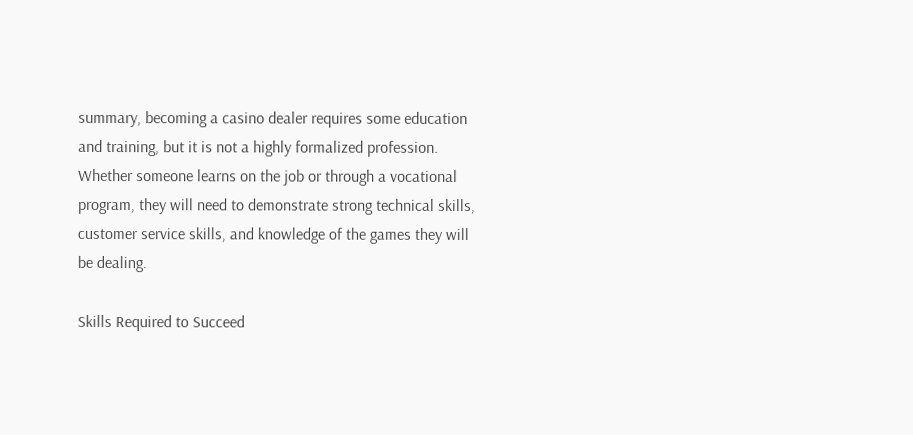summary, becoming a casino dealer requires some education and training, but it is not a highly formalized profession. Whether someone learns on the job or through a vocational program, they will need to demonstrate strong technical skills, customer service skills, and knowledge of the games they will be dealing.

Skills Required to Succeed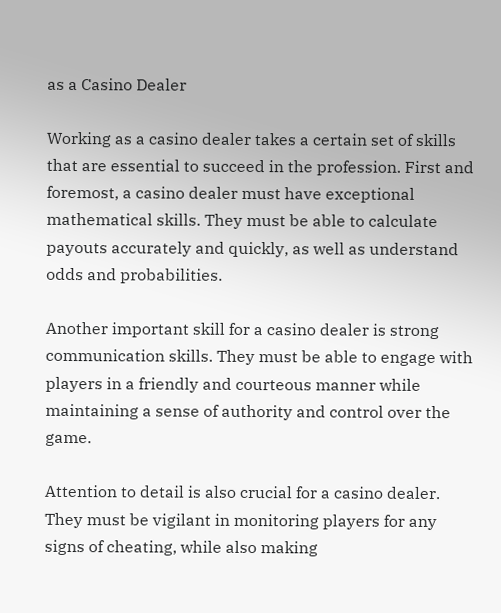as a Casino Dealer

Working as a casino dealer takes a certain set of skills that are essential to succeed in the profession. First and foremost, a casino dealer must have exceptional mathematical skills. They must be able to calculate payouts accurately and quickly, as well as understand odds and probabilities.

Another important skill for a casino dealer is strong communication skills. They must be able to engage with players in a friendly and courteous manner while maintaining a sense of authority and control over the game.

Attention to detail is also crucial for a casino dealer. They must be vigilant in monitoring players for any signs of cheating, while also making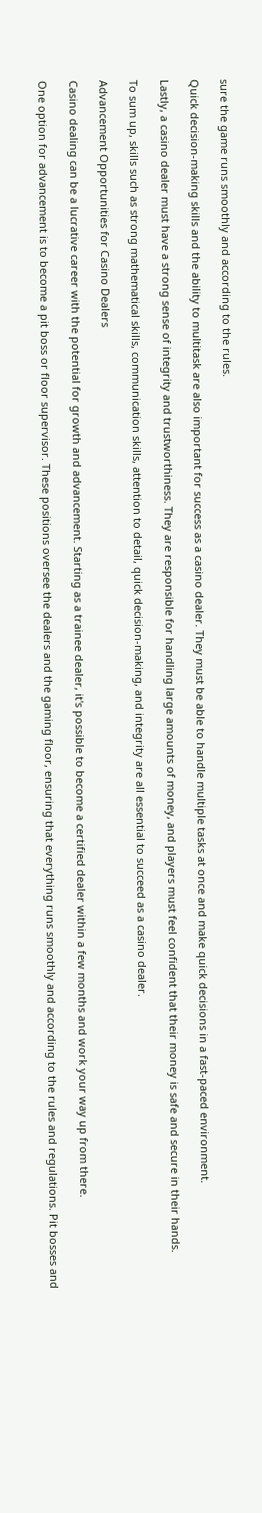sure the game runs smoothly and according to the rules.

Quick decision-making skills and the ability to multitask are also important for success as a casino dealer. They must be able to handle multiple tasks at once and make quick decisions in a fast-paced environment.

Lastly, a casino dealer must have a strong sense of integrity and trustworthiness. They are responsible for handling large amounts of money, and players must feel confident that their money is safe and secure in their hands.

To sum up, skills such as strong mathematical skills, communication skills, attention to detail, quick decision-making, and integrity are all essential to succeed as a casino dealer.

Advancement Opportunities for Casino Dealers

Casino dealing can be a lucrative career with the potential for growth and advancement. Starting as a trainee dealer, it's possible to become a certified dealer within a few months and work your way up from there.

One option for advancement is to become a pit boss or floor supervisor. These positions oversee the dealers and the gaming floor, ensuring that everything runs smoothly and according to the rules and regulations. Pit bosses and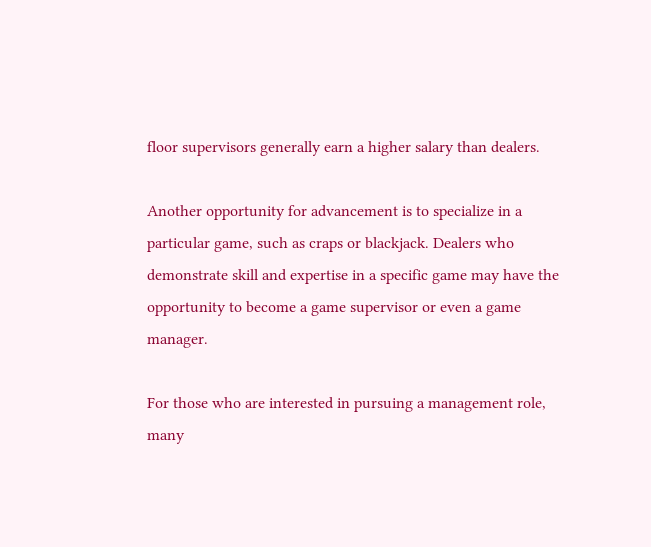floor supervisors generally earn a higher salary than dealers.

Another opportunity for advancement is to specialize in a particular game, such as craps or blackjack. Dealers who demonstrate skill and expertise in a specific game may have the opportunity to become a game supervisor or even a game manager.

For those who are interested in pursuing a management role, many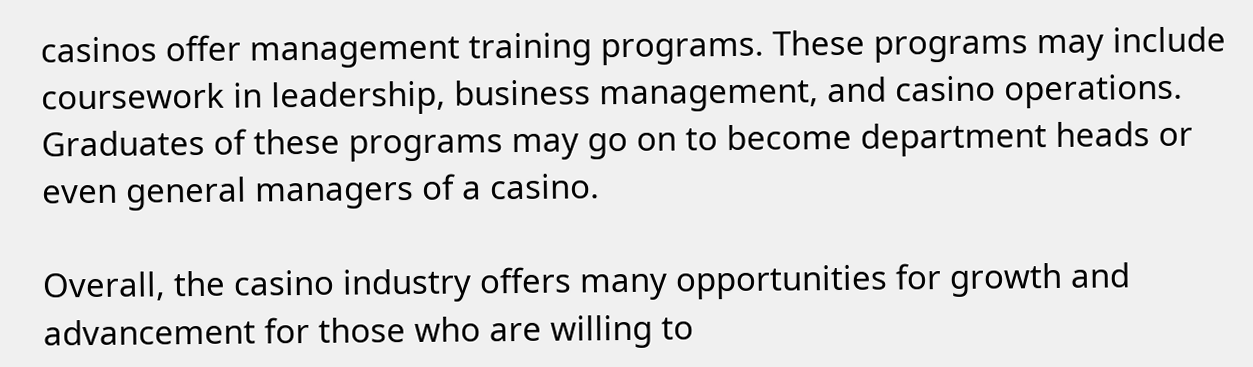casinos offer management training programs. These programs may include coursework in leadership, business management, and casino operations. Graduates of these programs may go on to become department heads or even general managers of a casino.

Overall, the casino industry offers many opportunities for growth and advancement for those who are willing to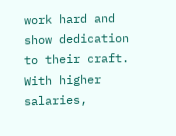work hard and show dedication to their craft. With higher salaries,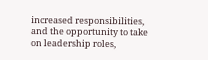increased responsibilities, and the opportunity to take on leadership roles,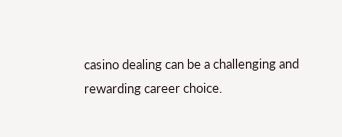casino dealing can be a challenging and rewarding career choice.